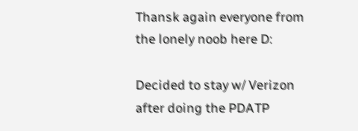Thansk again everyone from the lonely noob here D:

Decided to stay w/ Verizon after doing the PDATP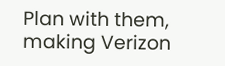Plan with them, making Verizon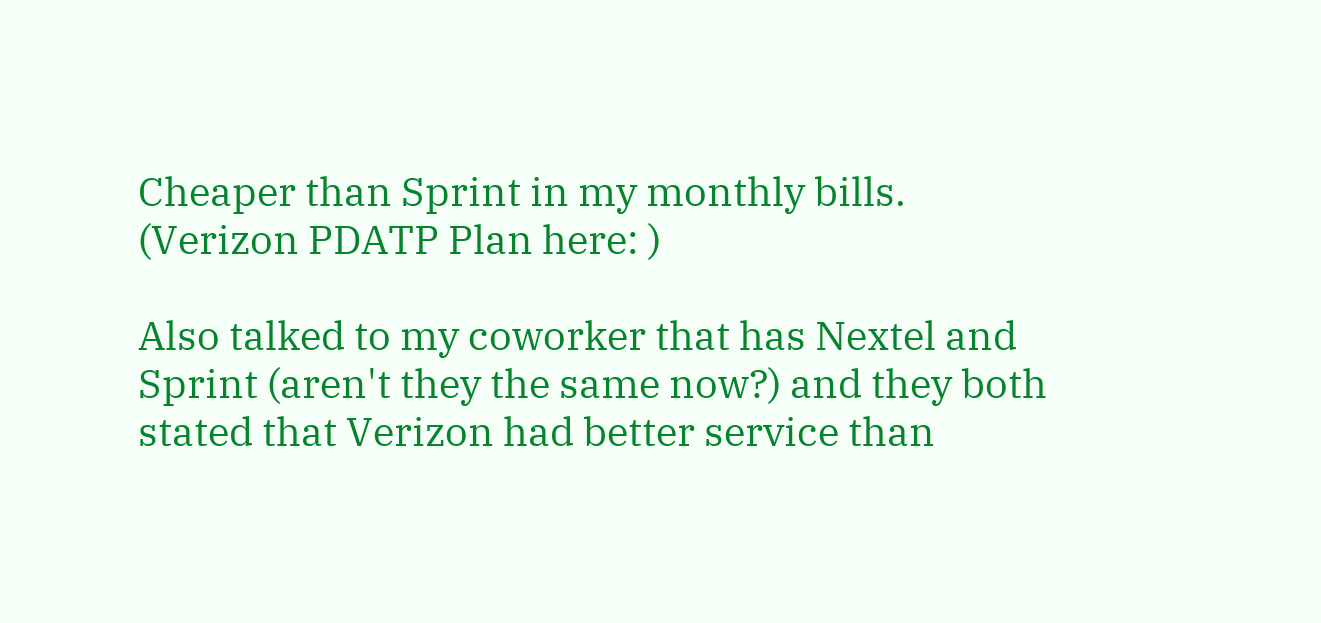Cheaper than Sprint in my monthly bills.
(Verizon PDATP Plan here: )

Also talked to my coworker that has Nextel and Sprint (aren't they the same now?) and they both stated that Verizon had better service than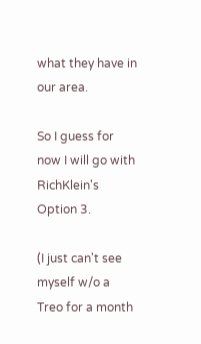what they have in our area.

So I guess for now I will go with RichKlein's Option 3.

(I just can't see myself w/o a Treo for a month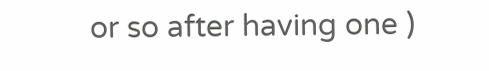or so after having one )